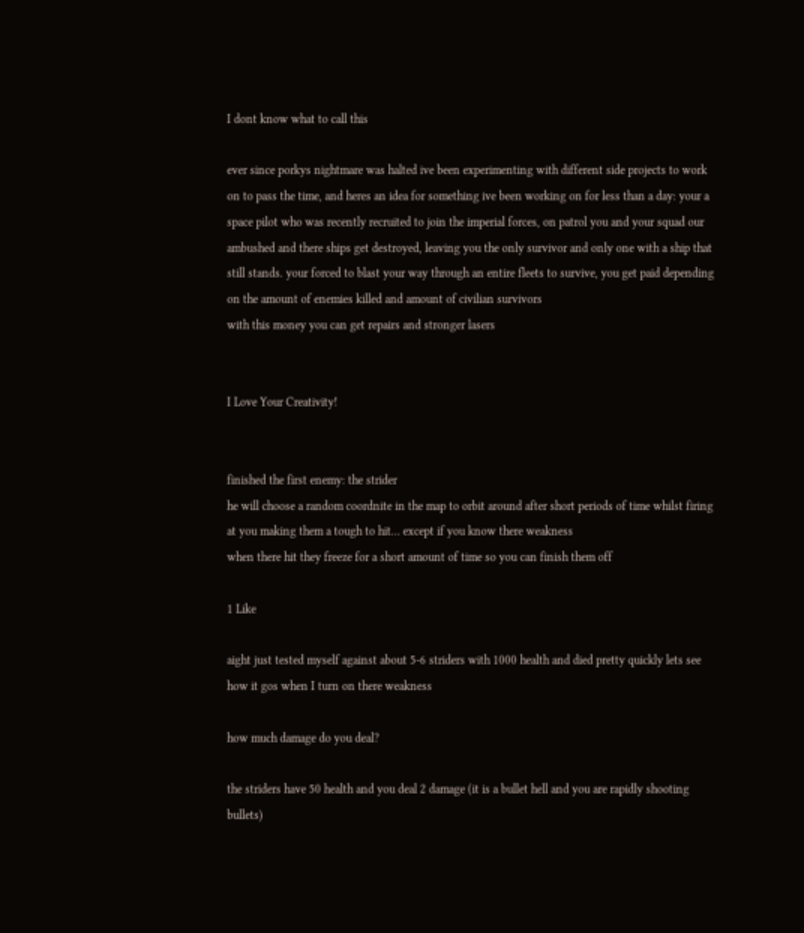I dont know what to call this

ever since porkys nightmare was halted ive been experimenting with different side projects to work on to pass the time, and heres an idea for something ive been working on for less than a day: your a space pilot who was recently recruited to join the imperial forces, on patrol you and your squad our ambushed and there ships get destroyed, leaving you the only survivor and only one with a ship that still stands. your forced to blast your way through an entire fleets to survive, you get paid depending on the amount of enemies killed and amount of civilian survivors
with this money you can get repairs and stronger lasers


I Love Your Creativity!


finished the first enemy: the strider
he will choose a random coordnite in the map to orbit around after short periods of time whilst firing at you making them a tough to hit… except if you know there weakness
when there hit they freeze for a short amount of time so you can finish them off

1 Like

aight just tested myself against about 5-6 striders with 1000 health and died pretty quickly lets see how it gos when I turn on there weakness

how much damage do you deal?

the striders have 50 health and you deal 2 damage (it is a bullet hell and you are rapidly shooting bullets)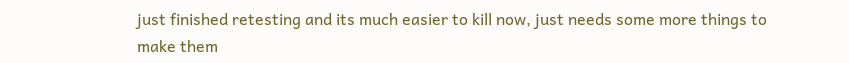just finished retesting and its much easier to kill now, just needs some more things to make them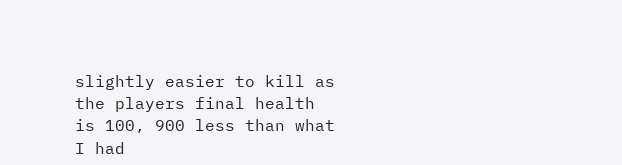slightly easier to kill as the players final health is 100, 900 less than what I had